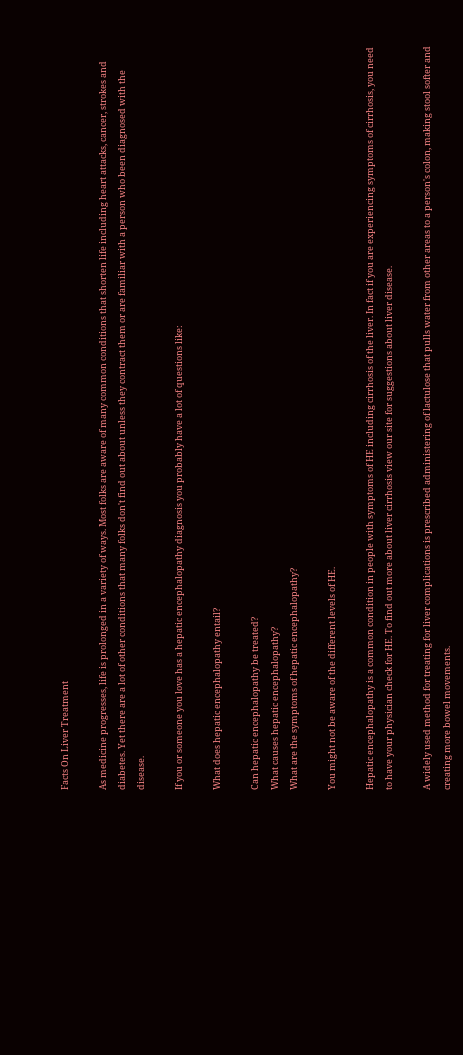Facts On Liver Treatment

As medicine progresses, life is prolonged in a variety of ways. Most folks are aware of many common conditions that shorten life including heart attacks, cancer, strokes and diabetes. Yet there are a lot of other conditions that many folks don't find out about unless they contract them or are familiar with a person who been diagnosed with the disease.

If you or someone you love has a hepatic encephalopathy diagnosis you probably have a lot of questions like:

What does hepatic encephalopathy entail?

Can hepatic encephalopathy be treated?
What causes hepatic encephalopathy?
What are the symptoms of hepatic encephalopathy?

You might not be aware of the different levels of HE.

Hepatic encephalopathy is a common condition in people with symptoms of HE including cirrhosis of the liver. In fact if you are experiencing symptoms of cirrhosis, you need to have your physician check for HE. To find out more about liver cirrhosis view our site for suggestions about liver disease.

A widely used method for treating for liver complications is prescribed administering of lactulose that pulls water from other areas to a person's colon, making stool softer and creating more bowel movements.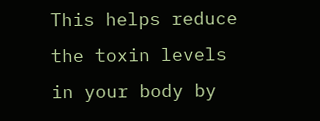This helps reduce the toxin levels in your body by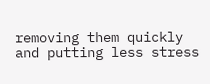removing them quickly and putting less stress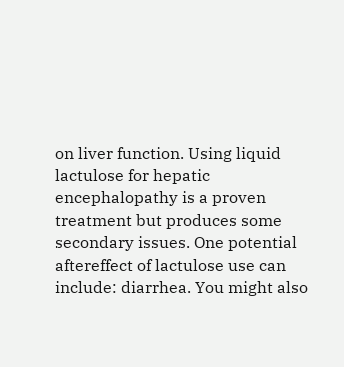on liver function. Using liquid lactulose for hepatic encephalopathy is a proven treatment but produces some secondary issues. One potential aftereffect of lactulose use can include: diarrhea. You might also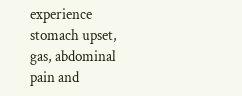experience stomach upset, gas, abdominal pain and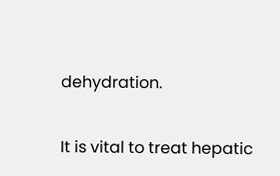dehydration.

It is vital to treat hepatic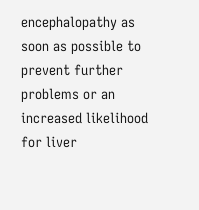encephalopathy as soon as possible to prevent further problems or an increased likelihood for liver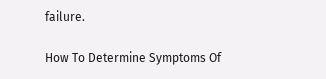failure.

How To Determine Symptoms Of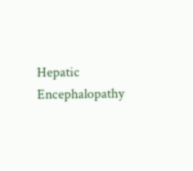Hepatic Encephalopathy